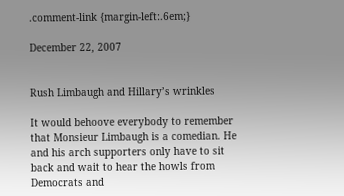.comment-link {margin-left:.6em;}

December 22, 2007


Rush Limbaugh and Hillary’s wrinkles

It would behoove everybody to remember that Monsieur Limbaugh is a comedian. He and his arch supporters only have to sit back and wait to hear the howls from Democrats and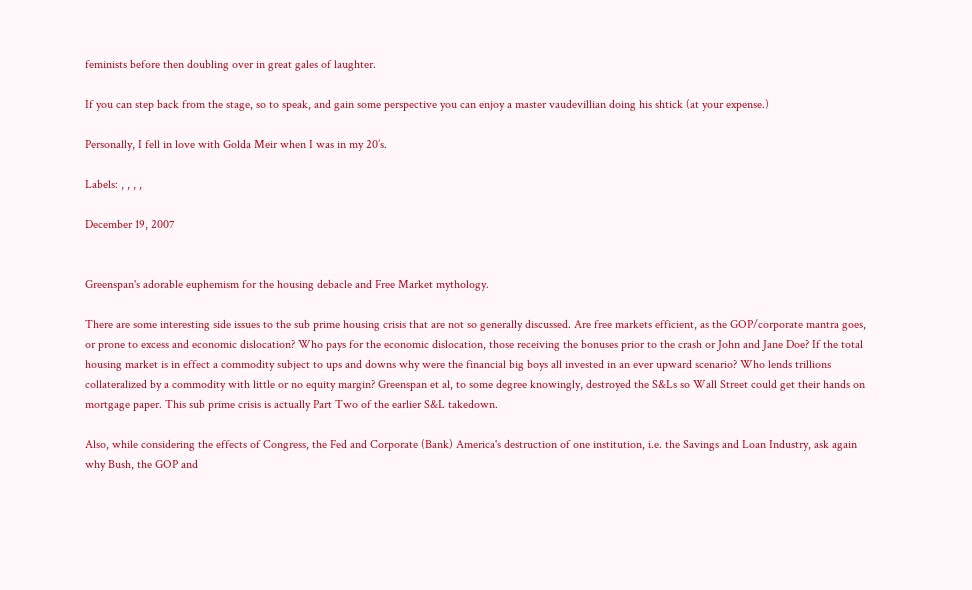feminists before then doubling over in great gales of laughter.

If you can step back from the stage, so to speak, and gain some perspective you can enjoy a master vaudevillian doing his shtick (at your expense.)

Personally, I fell in love with Golda Meir when I was in my 20’s.

Labels: , , , ,

December 19, 2007


Greenspan's adorable euphemism for the housing debacle and Free Market mythology.

There are some interesting side issues to the sub prime housing crisis that are not so generally discussed. Are free markets efficient, as the GOP/corporate mantra goes, or prone to excess and economic dislocation? Who pays for the economic dislocation, those receiving the bonuses prior to the crash or John and Jane Doe? If the total housing market is in effect a commodity subject to ups and downs why were the financial big boys all invested in an ever upward scenario? Who lends trillions collateralized by a commodity with little or no equity margin? Greenspan et al, to some degree knowingly, destroyed the S&Ls so Wall Street could get their hands on mortgage paper. This sub prime crisis is actually Part Two of the earlier S&L takedown.

Also, while considering the effects of Congress, the Fed and Corporate (Bank) America's destruction of one institution, i.e. the Savings and Loan Industry, ask again why Bush, the GOP and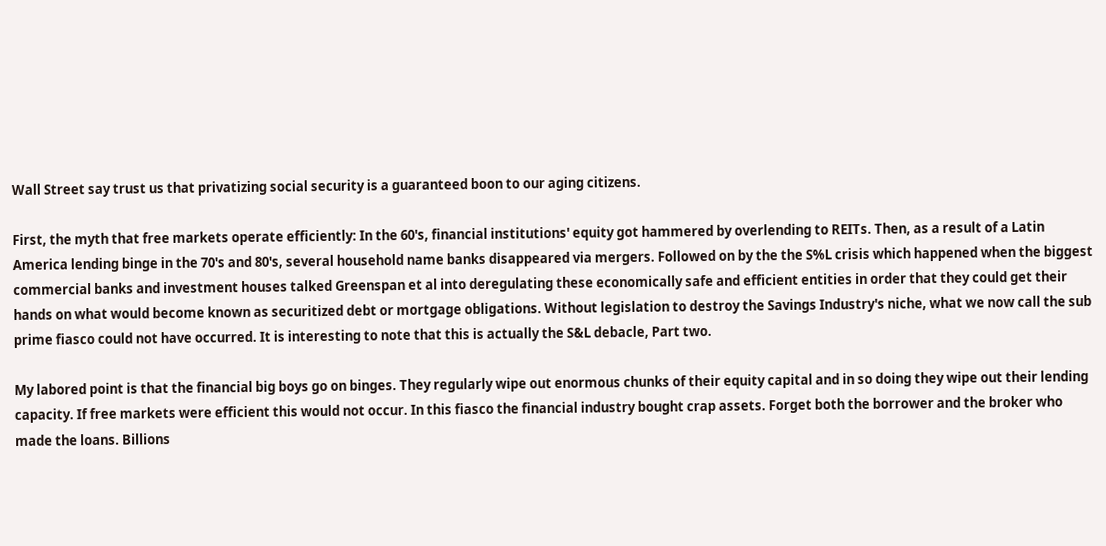Wall Street say trust us that privatizing social security is a guaranteed boon to our aging citizens.

First, the myth that free markets operate efficiently: In the 60's, financial institutions' equity got hammered by overlending to REITs. Then, as a result of a Latin America lending binge in the 70's and 80's, several household name banks disappeared via mergers. Followed on by the the S%L crisis which happened when the biggest commercial banks and investment houses talked Greenspan et al into deregulating these economically safe and efficient entities in order that they could get their hands on what would become known as securitized debt or mortgage obligations. Without legislation to destroy the Savings Industry's niche, what we now call the sub prime fiasco could not have occurred. It is interesting to note that this is actually the S&L debacle, Part two.

My labored point is that the financial big boys go on binges. They regularly wipe out enormous chunks of their equity capital and in so doing they wipe out their lending capacity. If free markets were efficient this would not occur. In this fiasco the financial industry bought crap assets. Forget both the borrower and the broker who made the loans. Billions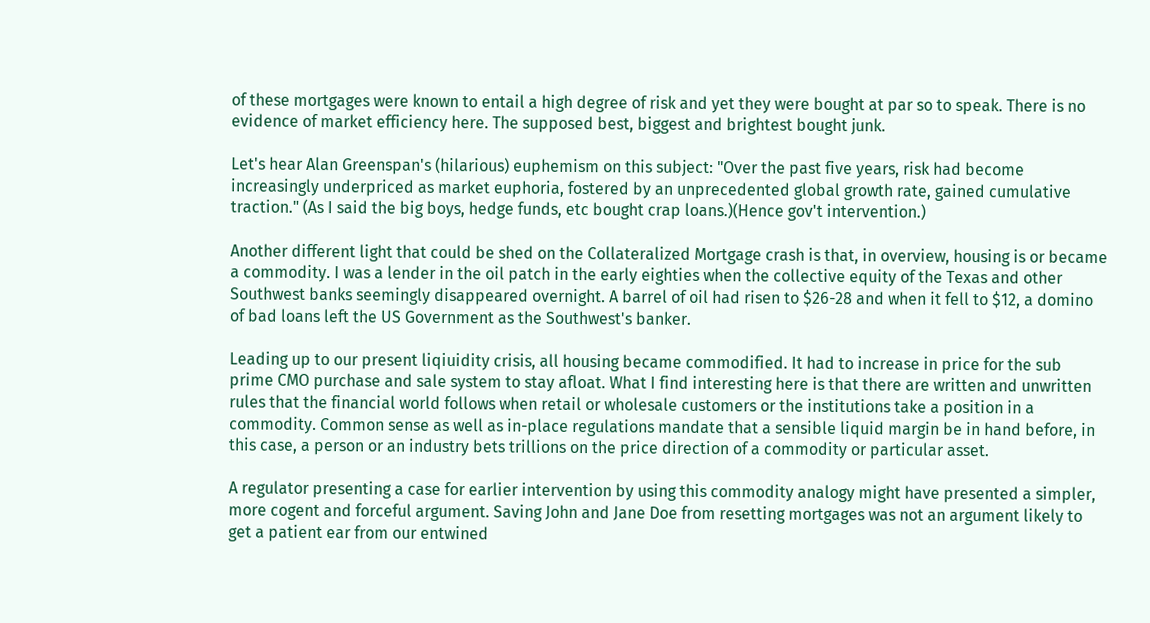of these mortgages were known to entail a high degree of risk and yet they were bought at par so to speak. There is no evidence of market efficiency here. The supposed best, biggest and brightest bought junk.

Let's hear Alan Greenspan's (hilarious) euphemism on this subject: "Over the past five years, risk had become increasingly underpriced as market euphoria, fostered by an unprecedented global growth rate, gained cumulative traction." (As I said the big boys, hedge funds, etc bought crap loans.)(Hence gov't intervention.)

Another different light that could be shed on the Collateralized Mortgage crash is that, in overview, housing is or became a commodity. I was a lender in the oil patch in the early eighties when the collective equity of the Texas and other Southwest banks seemingly disappeared overnight. A barrel of oil had risen to $26-28 and when it fell to $12, a domino of bad loans left the US Government as the Southwest's banker.

Leading up to our present liqiuidity crisis, all housing became commodified. It had to increase in price for the sub prime CMO purchase and sale system to stay afloat. What I find interesting here is that there are written and unwritten rules that the financial world follows when retail or wholesale customers or the institutions take a position in a commodity. Common sense as well as in-place regulations mandate that a sensible liquid margin be in hand before, in this case, a person or an industry bets trillions on the price direction of a commodity or particular asset.

A regulator presenting a case for earlier intervention by using this commodity analogy might have presented a simpler, more cogent and forceful argument. Saving John and Jane Doe from resetting mortgages was not an argument likely to get a patient ear from our entwined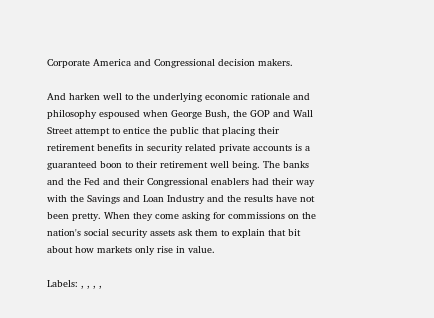Corporate America and Congressional decision makers.

And harken well to the underlying economic rationale and philosophy espoused when George Bush, the GOP and Wall Street attempt to entice the public that placing their retirement benefits in security related private accounts is a guaranteed boon to their retirement well being. The banks and the Fed and their Congressional enablers had their way with the Savings and Loan Industry and the results have not been pretty. When they come asking for commissions on the nation's social security assets ask them to explain that bit about how markets only rise in value.

Labels: , , , ,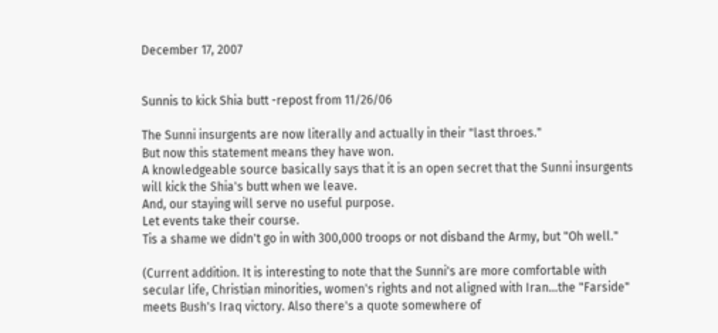December 17, 2007


Sunnis to kick Shia butt -repost from 11/26/06

The Sunni insurgents are now literally and actually in their "last throes."
But now this statement means they have won.
A knowledgeable source basically says that it is an open secret that the Sunni insurgents will kick the Shia's butt when we leave.
And, our staying will serve no useful purpose.
Let events take their course.
Tis a shame we didn't go in with 300,000 troops or not disband the Army, but "Oh well."

(Current addition. It is interesting to note that the Sunni's are more comfortable with secular life, Christian minorities, women's rights and not aligned with Iran...the "Farside" meets Bush's Iraq victory. Also there's a quote somewhere of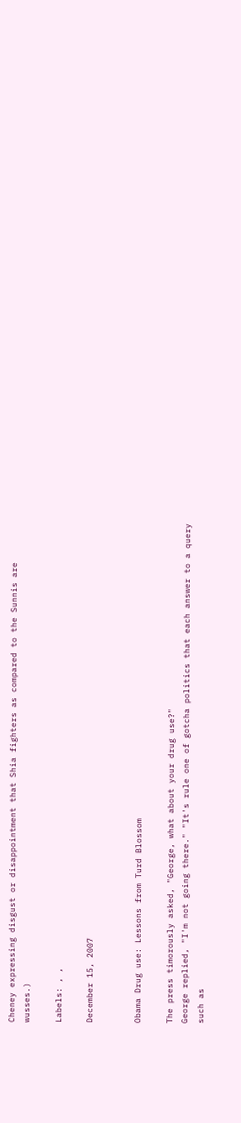Cheney expressing disgust or disappointment that Shia fighters as compared to the Sunnis are wusses.)

Labels: , ,

December 15, 2007


Obama Drug use: Lessons from Turd Blossom

The press timorously asked, "George, what about your drug use?"
George replied, "I'm not going there." "It's rule one of gotcha politics that each answer to a query such as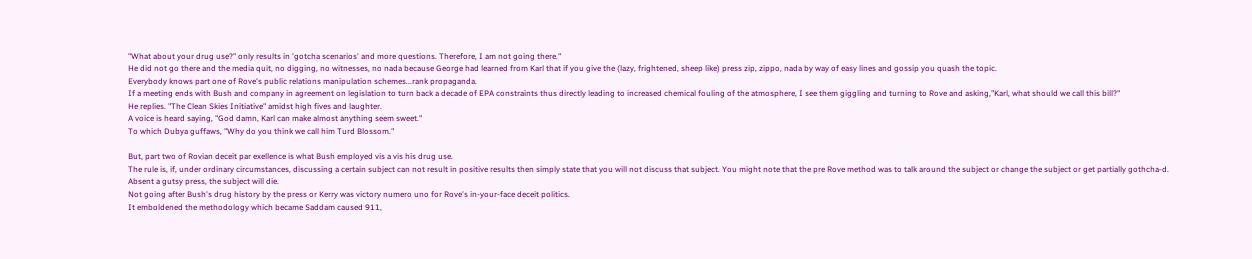"What about your drug use?" only results in 'gotcha scenarios' and more questions. Therefore, I am not going there."
He did not go there and the media quit, no digging, no witnesses, no nada because George had learned from Karl that if you give the (lazy, frightened, sheep like) press zip, zippo, nada by way of easy lines and gossip you quash the topic.
Everybody knows part one of Rove's public relations manipulation schemes...rank propaganda.
If a meeting ends with Bush and company in agreement on legislation to turn back a decade of EPA constraints thus directly leading to increased chemical fouling of the atmosphere, I see them giggling and turning to Rove and asking,"Karl, what should we call this bill?"
He replies. "The Clean Skies Initiative" amidst high fives and laughter.
A voice is heard saying, "God damn, Karl can make almost anything seem sweet."
To which Dubya guffaws, "Why do you think we call him Turd Blossom."

But, part two of Rovian deceit par exellence is what Bush employed vis a vis his drug use.
The rule is, if, under ordinary circumstances, discussing a certain subject can not result in positive results then simply state that you will not discuss that subject. You might note that the pre Rove method was to talk around the subject or change the subject or get partially gothcha-d.
Absent a gutsy press, the subject will die.
Not going after Bush's drug history by the press or Kerry was victory numero uno for Rove's in-your-face deceit politics.
It emboldened the methodology which became Saddam caused 911,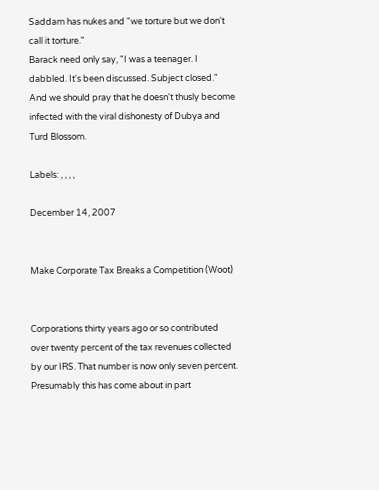Saddam has nukes and "we torture but we don't call it torture."
Barack need only say, "I was a teenager. I dabbled. It's been discussed. Subject closed."
And we should pray that he doesn't thusly become infected with the viral dishonesty of Dubya and Turd Blossom.

Labels: , , , ,

December 14, 2007


Make Corporate Tax Breaks a Competition (Woot)


Corporations thirty years ago or so contributed over twenty percent of the tax revenues collected by our IRS. That number is now only seven percent.
Presumably this has come about in part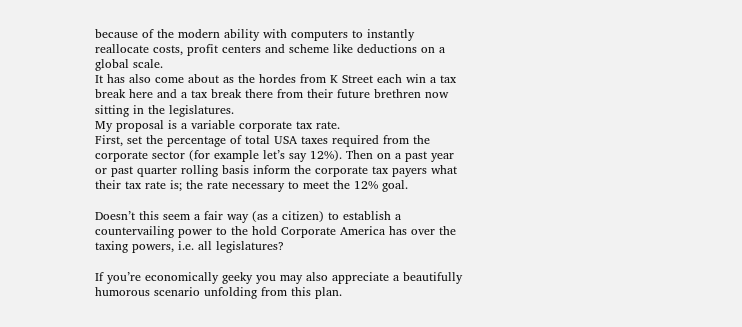because of the modern ability with computers to instantly reallocate costs, profit centers and scheme like deductions on a global scale.
It has also come about as the hordes from K Street each win a tax break here and a tax break there from their future brethren now sitting in the legislatures.
My proposal is a variable corporate tax rate.
First, set the percentage of total USA taxes required from the corporate sector (for example let’s say 12%). Then on a past year or past quarter rolling basis inform the corporate tax payers what their tax rate is; the rate necessary to meet the 12% goal.

Doesn’t this seem a fair way (as a citizen) to establish a countervailing power to the hold Corporate America has over the taxing powers, i.e. all legislatures?

If you’re economically geeky you may also appreciate a beautifully humorous scenario unfolding from this plan.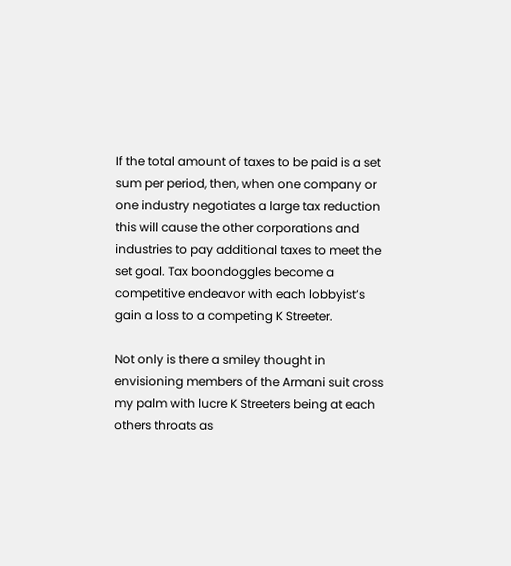If the total amount of taxes to be paid is a set sum per period, then, when one company or one industry negotiates a large tax reduction this will cause the other corporations and industries to pay additional taxes to meet the set goal. Tax boondoggles become a competitive endeavor with each lobbyist’s gain a loss to a competing K Streeter.

Not only is there a smiley thought in envisioning members of the Armani suit cross my palm with lucre K Streeters being at each others throats as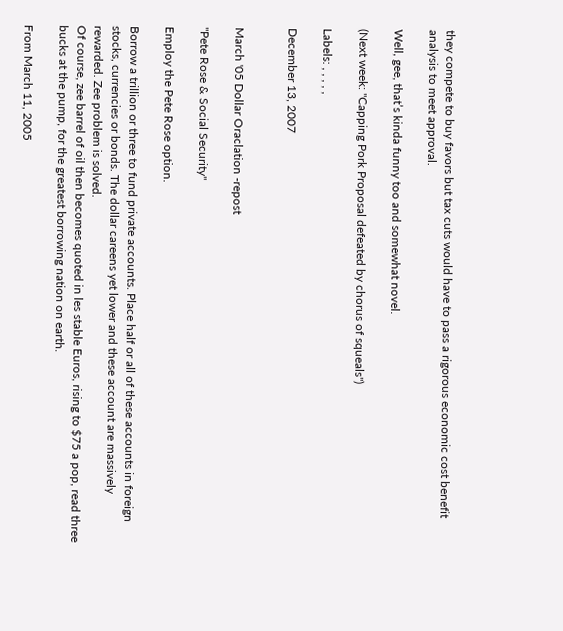they compete to buy favors but tax cuts would have to pass a rigorous economic cost benefit analysis to meet approval.

Well, gee, that’s kinda funny too and somewhat novel.

(Next week: "Capping Pork Proposal defeated by chorus of squeals")

Labels: , , , , ,

December 13, 2007


March '05 Dollar Oraclation -repost

"Pete Rose & Social Security"

Employ the Pete Rose option.

Borrow a trillion or three to fund private accounts. Place half or all of these accounts in foreign stocks, currencies or bonds. The dollar careens yet lower and these account are massively rewarded. Zee problem is solved.
Of course, zee barrel of oil then becomes quoted in les stable Euros, rising to $75 a pop, read three bucks at the pump, for the greatest borrowing nation on earth.

From March 11, 2005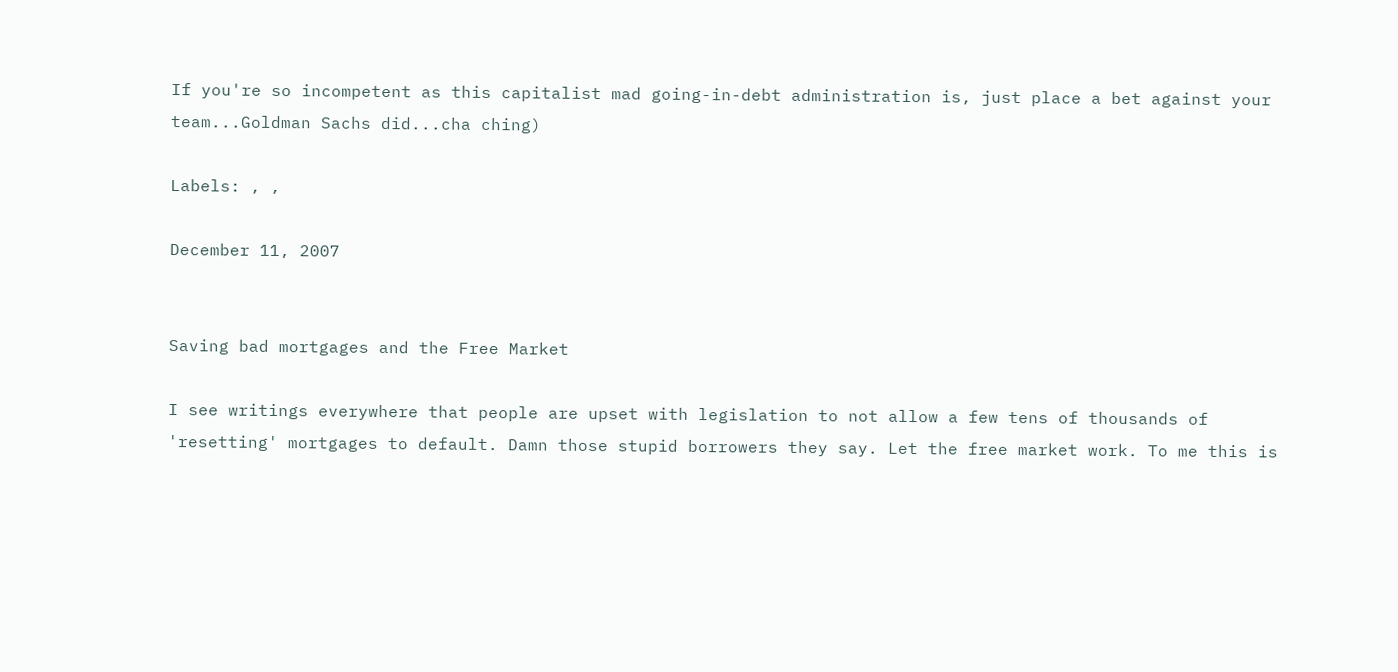If you're so incompetent as this capitalist mad going-in-debt administration is, just place a bet against your team...Goldman Sachs did...cha ching)

Labels: , ,

December 11, 2007


Saving bad mortgages and the Free Market

I see writings everywhere that people are upset with legislation to not allow a few tens of thousands of 'resetting' mortgages to default. Damn those stupid borrowers they say. Let the free market work. To me this is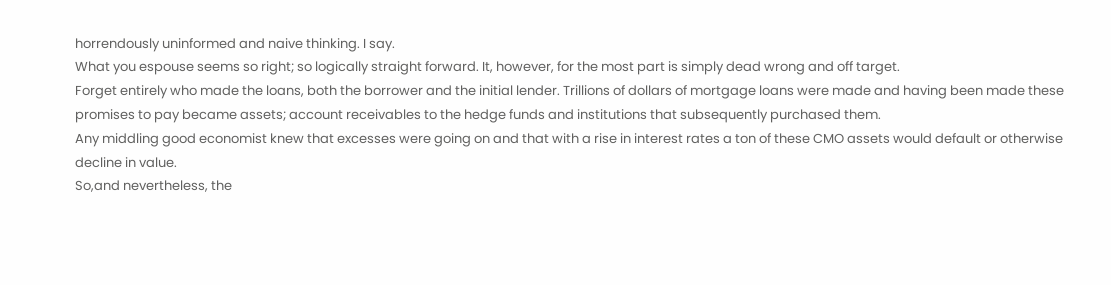horrendously uninformed and naive thinking. I say.
What you espouse seems so right; so logically straight forward. It, however, for the most part is simply dead wrong and off target.
Forget entirely who made the loans, both the borrower and the initial lender. Trillions of dollars of mortgage loans were made and having been made these promises to pay became assets; account receivables to the hedge funds and institutions that subsequently purchased them.
Any middling good economist knew that excesses were going on and that with a rise in interest rates a ton of these CMO assets would default or otherwise decline in value.
So,and nevertheless, the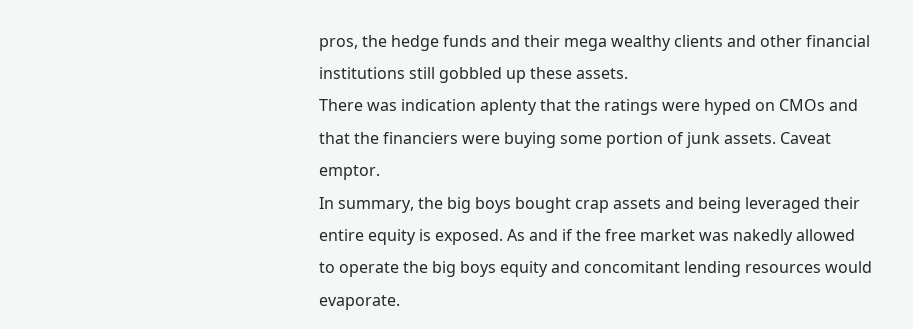pros, the hedge funds and their mega wealthy clients and other financial institutions still gobbled up these assets.
There was indication aplenty that the ratings were hyped on CMOs and that the financiers were buying some portion of junk assets. Caveat emptor.
In summary, the big boys bought crap assets and being leveraged their entire equity is exposed. As and if the free market was nakedly allowed to operate the big boys equity and concomitant lending resources would evaporate.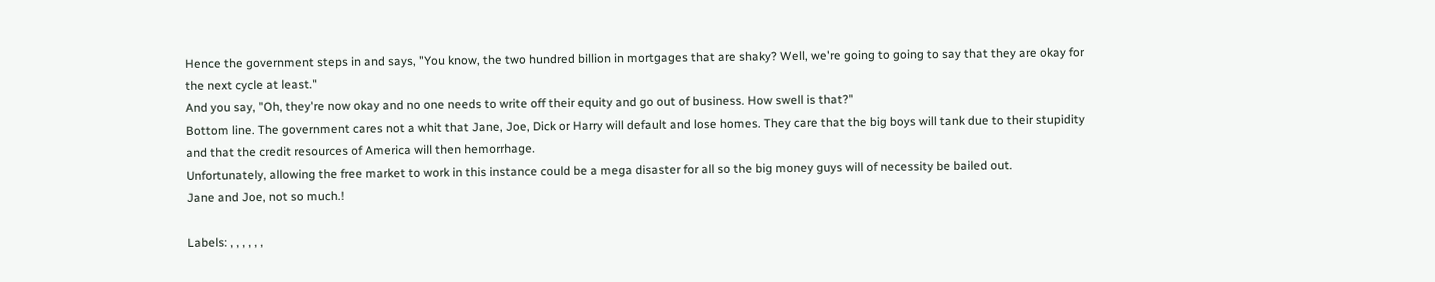Hence the government steps in and says, "You know, the two hundred billion in mortgages that are shaky? Well, we're going to going to say that they are okay for the next cycle at least."
And you say, "Oh, they're now okay and no one needs to write off their equity and go out of business. How swell is that?"
Bottom line. The government cares not a whit that Jane, Joe, Dick or Harry will default and lose homes. They care that the big boys will tank due to their stupidity and that the credit resources of America will then hemorrhage.
Unfortunately, allowing the free market to work in this instance could be a mega disaster for all so the big money guys will of necessity be bailed out.
Jane and Joe, not so much.!

Labels: , , , , , ,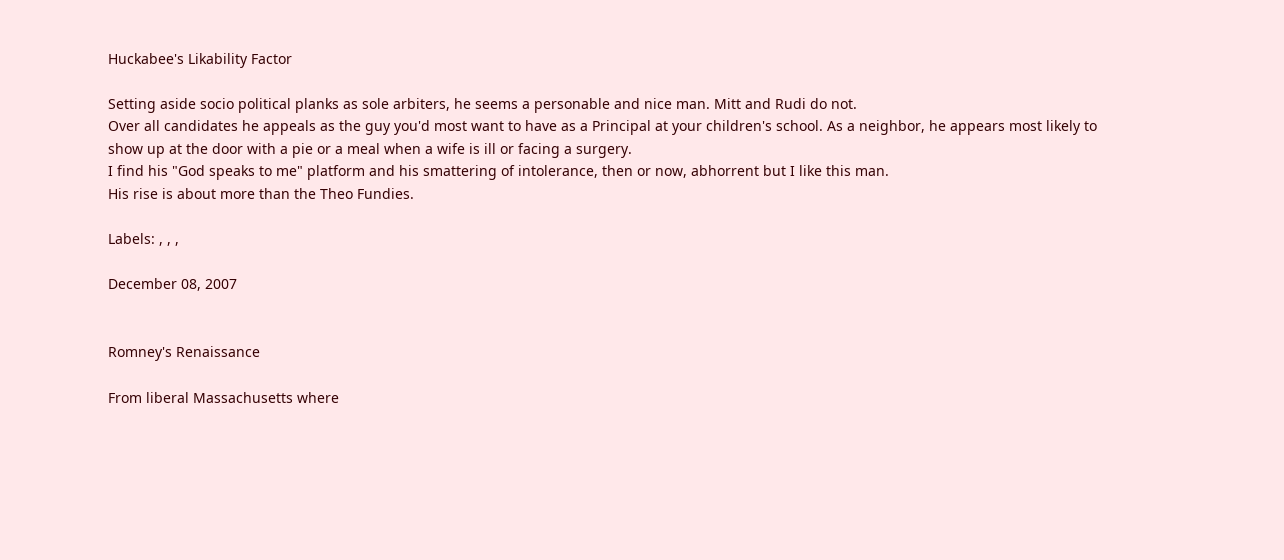Huckabee's Likability Factor

Setting aside socio political planks as sole arbiters, he seems a personable and nice man. Mitt and Rudi do not.
Over all candidates he appeals as the guy you'd most want to have as a Principal at your children's school. As a neighbor, he appears most likely to show up at the door with a pie or a meal when a wife is ill or facing a surgery.
I find his "God speaks to me" platform and his smattering of intolerance, then or now, abhorrent but I like this man.
His rise is about more than the Theo Fundies.

Labels: , , ,

December 08, 2007


Romney's Renaissance

From liberal Massachusetts where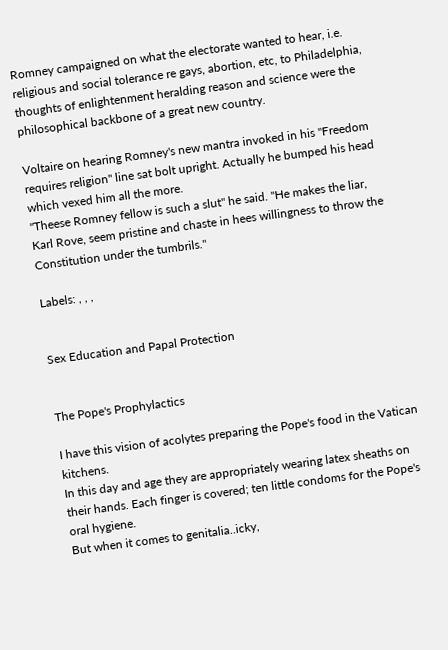Romney campaigned on what the electorate wanted to hear, i.e. religious and social tolerance re gays, abortion, etc, to Philadelphia, thoughts of enlightenment heralding reason and science were the philosophical backbone of a great new country.

Voltaire on hearing Romney's new mantra invoked in his "Freedom requires religion" line sat bolt upright. Actually he bumped his head which vexed him all the more.
"Theese Romney fellow is such a slut" he said. "He makes the liar, Karl Rove, seem pristine and chaste in hees willingness to throw the Constitution under the tumbrils."

Labels: , , ,


Sex Education and Papal Protection


The Pope's Prophylactics

I have this vision of acolytes preparing the Pope's food in the Vatican kitchens.
In this day and age they are appropriately wearing latex sheaths on their hands. Each finger is covered; ten little condoms for the Pope's oral hygiene.
But when it comes to genitalia..icky,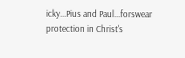icky...Pius and Paul...forswear protection in Christ's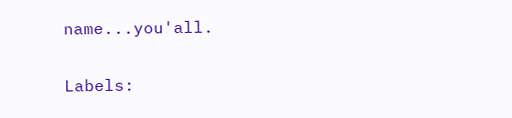name...you'all.

Labels: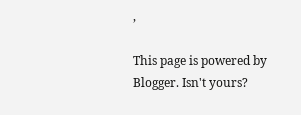,

This page is powered by Blogger. Isn't yours?